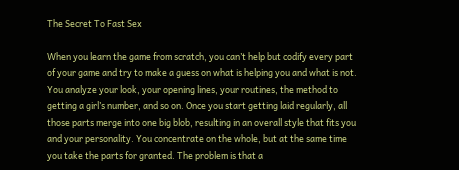The Secret To Fast Sex

When you learn the game from scratch, you can’t help but codify every part of your game and try to make a guess on what is helping you and what is not. You analyze your look, your opening lines, your routines, the method to getting a girl’s number, and so on. Once you start getting laid regularly, all those parts merge into one big blob, resulting in an overall style that fits you and your personality. You concentrate on the whole, but at the same time you take the parts for granted. The problem is that a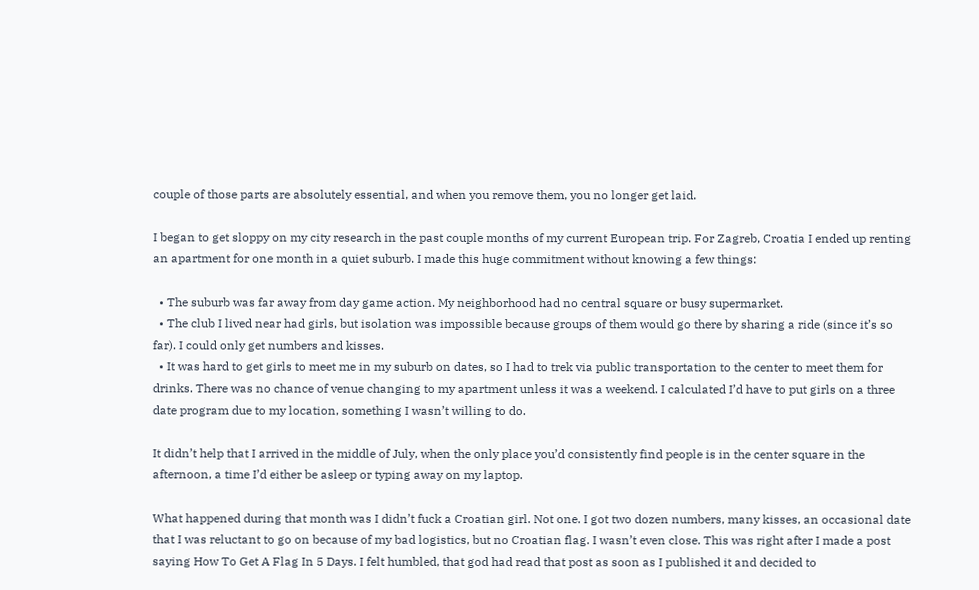couple of those parts are absolutely essential, and when you remove them, you no longer get laid.

I began to get sloppy on my city research in the past couple months of my current European trip. For Zagreb, Croatia I ended up renting an apartment for one month in a quiet suburb. I made this huge commitment without knowing a few things:

  • The suburb was far away from day game action. My neighborhood had no central square or busy supermarket.
  • The club I lived near had girls, but isolation was impossible because groups of them would go there by sharing a ride (since it’s so far). I could only get numbers and kisses.
  • It was hard to get girls to meet me in my suburb on dates, so I had to trek via public transportation to the center to meet them for drinks. There was no chance of venue changing to my apartment unless it was a weekend. I calculated I’d have to put girls on a three date program due to my location, something I wasn’t willing to do.

It didn’t help that I arrived in the middle of July, when the only place you’d consistently find people is in the center square in the afternoon, a time I’d either be asleep or typing away on my laptop.

What happened during that month was I didn’t fuck a Croatian girl. Not one. I got two dozen numbers, many kisses, an occasional date that I was reluctant to go on because of my bad logistics, but no Croatian flag. I wasn’t even close. This was right after I made a post saying How To Get A Flag In 5 Days. I felt humbled, that god had read that post as soon as I published it and decided to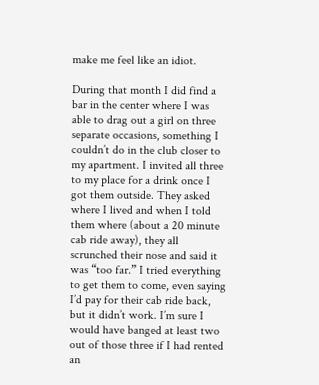make me feel like an idiot.

During that month I did find a bar in the center where I was able to drag out a girl on three separate occasions, something I couldn’t do in the club closer to my apartment. I invited all three to my place for a drink once I got them outside. They asked where I lived and when I told them where (about a 20 minute cab ride away), they all scrunched their nose and said it was “too far.” I tried everything to get them to come, even saying I’d pay for their cab ride back, but it didn’t work. I’m sure I would have banged at least two out of those three if I had rented an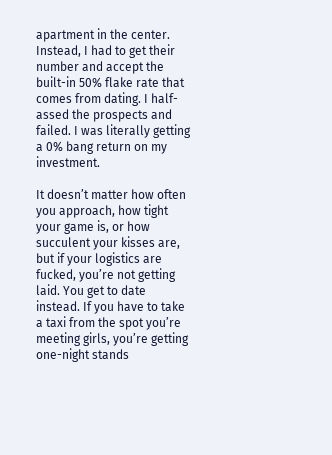apartment in the center. Instead, I had to get their number and accept the built-in 50% flake rate that comes from dating. I half-assed the prospects and failed. I was literally getting a 0% bang return on my investment.

It doesn’t matter how often you approach, how tight your game is, or how succulent your kisses are, but if your logistics are fucked, you’re not getting laid. You get to date instead. If you have to take a taxi from the spot you’re meeting girls, you’re getting one-night stands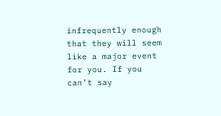infrequently enough that they will seem like a major event for you. If you can’t say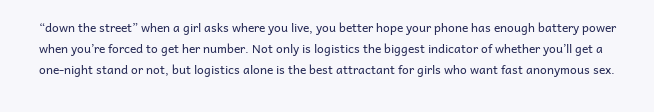“down the street” when a girl asks where you live, you better hope your phone has enough battery power when you’re forced to get her number. Not only is logistics the biggest indicator of whether you’ll get a one-night stand or not, but logistics alone is the best attractant for girls who want fast anonymous sex.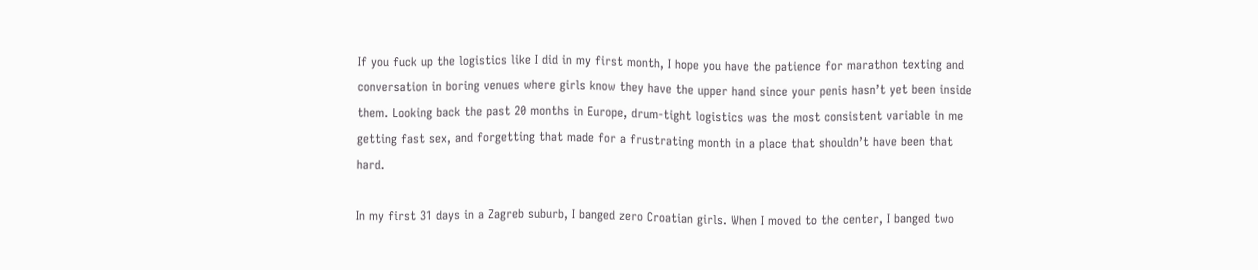If you fuck up the logistics like I did in my first month, I hope you have the patience for marathon texting and conversation in boring venues where girls know they have the upper hand since your penis hasn’t yet been inside them. Looking back the past 20 months in Europe, drum-tight logistics was the most consistent variable in me getting fast sex, and forgetting that made for a frustrating month in a place that shouldn’t have been that hard.

In my first 31 days in a Zagreb suburb, I banged zero Croatian girls. When I moved to the center, I banged two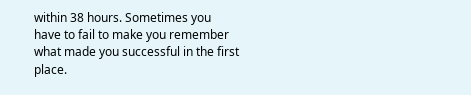within 38 hours. Sometimes you have to fail to make you remember what made you successful in the first place.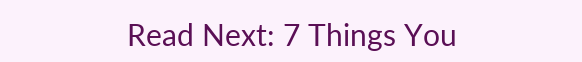Read Next: 7 Things You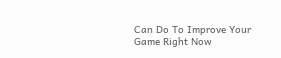Can Do To Improve Your Game Right Now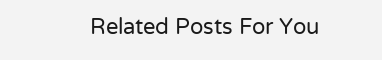Related Posts For You